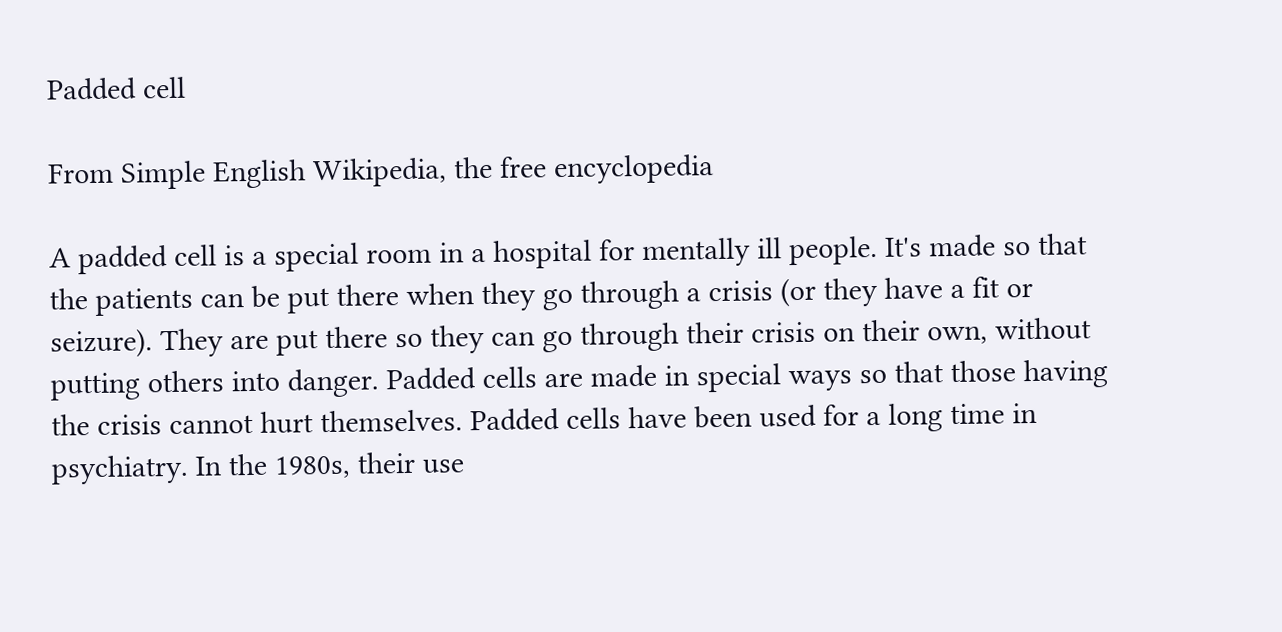Padded cell

From Simple English Wikipedia, the free encyclopedia

A padded cell is a special room in a hospital for mentally ill people. It's made so that the patients can be put there when they go through a crisis (or they have a fit or seizure). They are put there so they can go through their crisis on their own, without putting others into danger. Padded cells are made in special ways so that those having the crisis cannot hurt themselves. Padded cells have been used for a long time in psychiatry. In the 1980s, their use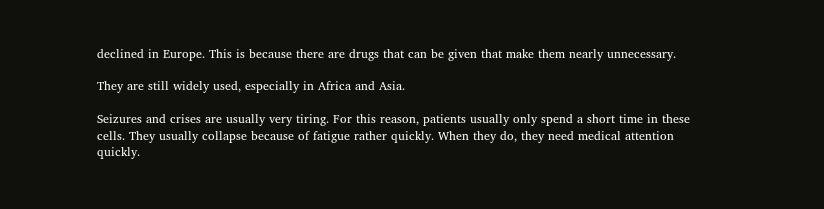declined in Europe. This is because there are drugs that can be given that make them nearly unnecessary.

They are still widely used, especially in Africa and Asia.

Seizures and crises are usually very tiring. For this reason, patients usually only spend a short time in these cells. They usually collapse because of fatigue rather quickly. When they do, they need medical attention quickly.